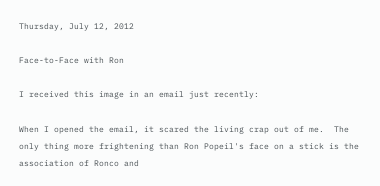Thursday, July 12, 2012

Face-to-Face with Ron

I received this image in an email just recently:

When I opened the email, it scared the living crap out of me.  The only thing more frightening than Ron Popeil's face on a stick is the association of Ronco and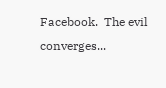Facebook.  The evil converges...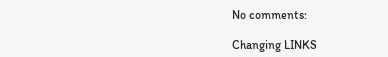No comments:

Changing LINKS